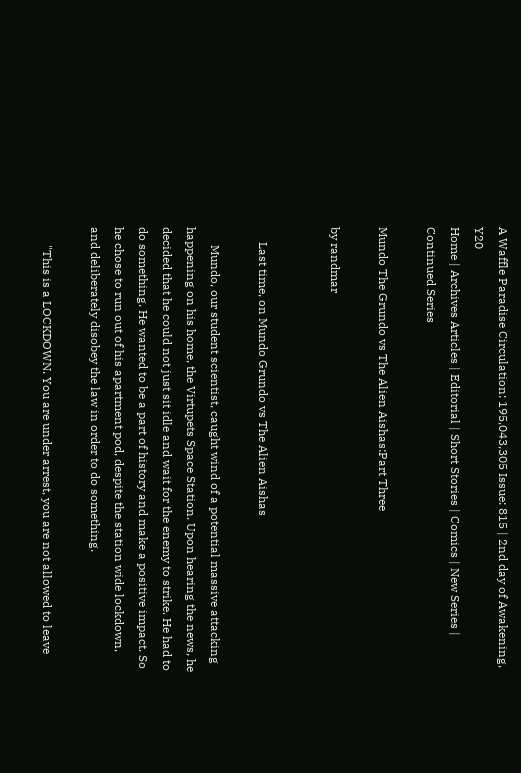A Waffle Paradise Circulation: 195,043,305 Issue: 815 | 2nd day of Awakening, Y20
Home | Archives Articles | Editorial | Short Stories | Comics | New Series | Continued Series

Mundo The Grundo vs The Alien Aishas:Part Three

by randmar


     Last time, on Mundo Grundo vs The Alien Aishas

      Mundo, our student scientist, caught wind of a potential massive attacking happening on his home, the Virtupets Space Station. Upon hearing the news, he decided that he could not just sit idle and wait for the enemy to strike. He had to do something. He wanted to be a part of history and make a positive impact. So he chose to run out of his apartment pod, despite the station wide lockdown, and deliberately disobey the law in order to do something.

      "This is a LOCKDOWN. You are under arrest, you are not allowed to leave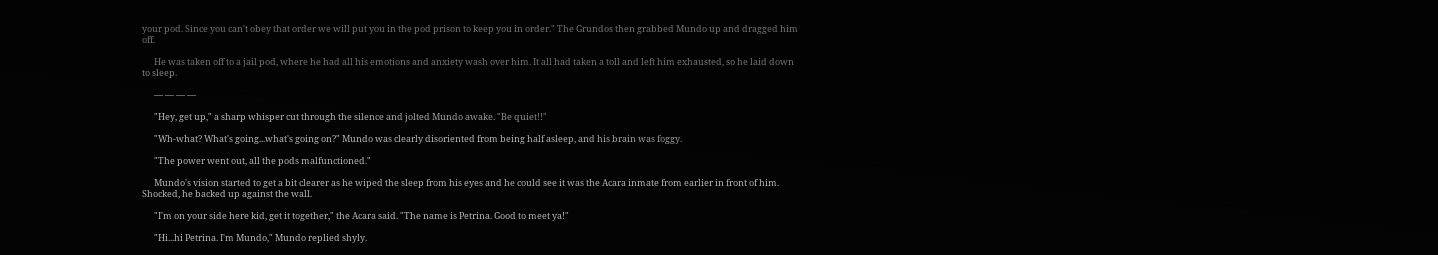your pod. Since you can't obey that order we will put you in the pod prison to keep you in order." The Grundos then grabbed Mundo up and dragged him off.

      He was taken off to a jail pod, where he had all his emotions and anxiety wash over him. It all had taken a toll and left him exhausted, so he laid down to sleep.

      — — — —

      "Hey, get up," a sharp whisper cut through the silence and jolted Mundo awake. "Be quiet!!"

      "Wh-what? What's going...what's going on?" Mundo was clearly disoriented from being half asleep, and his brain was foggy.

      "The power went out, all the pods malfunctioned."

      Mundo's vision started to get a bit clearer as he wiped the sleep from his eyes and he could see it was the Acara inmate from earlier in front of him. Shocked, he backed up against the wall.

      "I'm on your side here kid, get it together," the Acara said. "The name is Petrina. Good to meet ya!"

      "Hi...hi Petrina. I'm Mundo," Mundo replied shyly.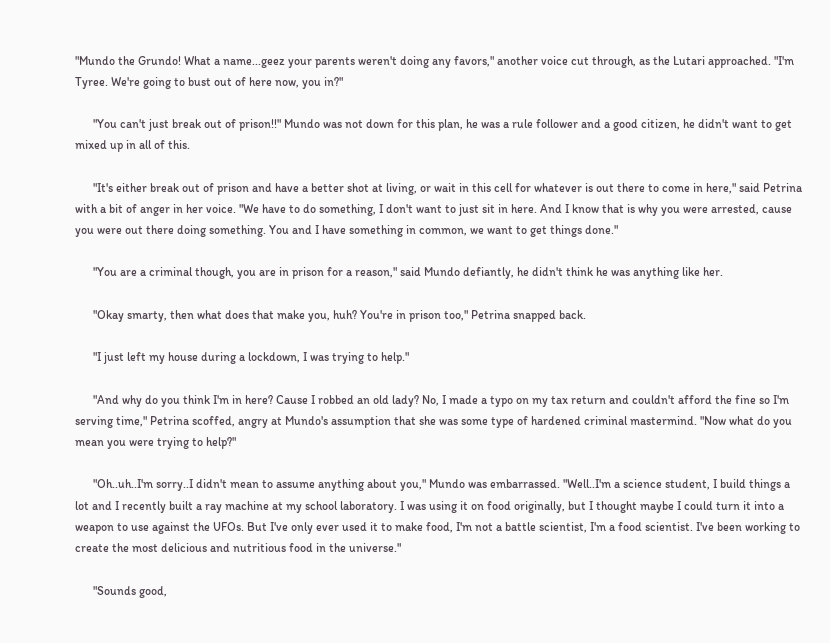"Mundo the Grundo! What a name...geez your parents weren't doing any favors," another voice cut through, as the Lutari approached. "I'm Tyree. We're going to bust out of here now, you in?"

      "You can't just break out of prison!!" Mundo was not down for this plan, he was a rule follower and a good citizen, he didn't want to get mixed up in all of this.

      "It's either break out of prison and have a better shot at living, or wait in this cell for whatever is out there to come in here," said Petrina with a bit of anger in her voice. "We have to do something, I don't want to just sit in here. And I know that is why you were arrested, cause you were out there doing something. You and I have something in common, we want to get things done."

      "You are a criminal though, you are in prison for a reason," said Mundo defiantly, he didn't think he was anything like her.

      "Okay smarty, then what does that make you, huh? You're in prison too," Petrina snapped back.

      "I just left my house during a lockdown, I was trying to help."

      "And why do you think I'm in here? Cause I robbed an old lady? No, I made a typo on my tax return and couldn't afford the fine so I'm serving time," Petrina scoffed, angry at Mundo's assumption that she was some type of hardened criminal mastermind. "Now what do you mean you were trying to help?"

      "Oh..uh..I'm sorry..I didn't mean to assume anything about you," Mundo was embarrassed. "Well..I'm a science student, I build things a lot and I recently built a ray machine at my school laboratory. I was using it on food originally, but I thought maybe I could turn it into a weapon to use against the UFOs. But I've only ever used it to make food, I'm not a battle scientist, I'm a food scientist. I've been working to create the most delicious and nutritious food in the universe."

      "Sounds good,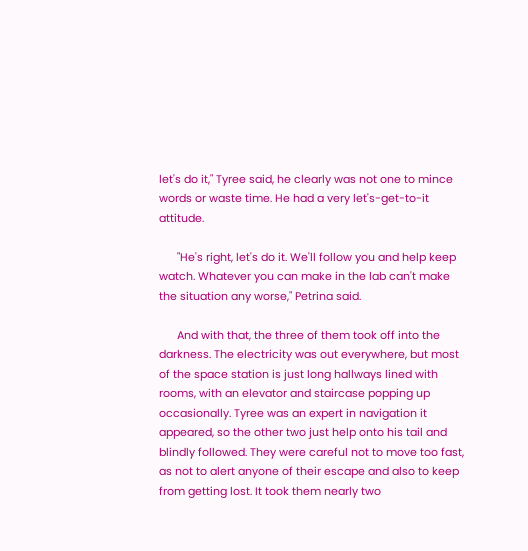let's do it," Tyree said, he clearly was not one to mince words or waste time. He had a very let's-get-to-it attitude.

      "He's right, let's do it. We'll follow you and help keep watch. Whatever you can make in the lab can't make the situation any worse," Petrina said.

      And with that, the three of them took off into the darkness. The electricity was out everywhere, but most of the space station is just long hallways lined with rooms, with an elevator and staircase popping up occasionally. Tyree was an expert in navigation it appeared, so the other two just help onto his tail and blindly followed. They were careful not to move too fast, as not to alert anyone of their escape and also to keep from getting lost. It took them nearly two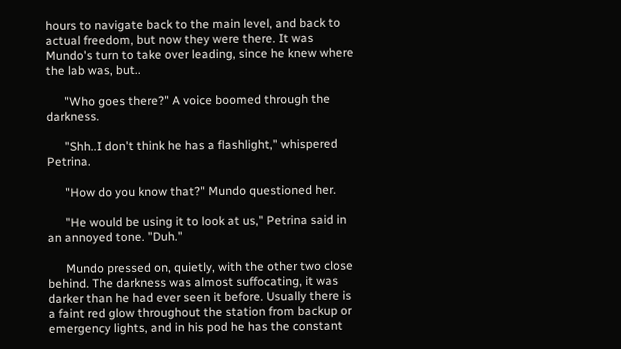hours to navigate back to the main level, and back to actual freedom, but now they were there. It was Mundo's turn to take over leading, since he knew where the lab was, but..

      "Who goes there?" A voice boomed through the darkness.

      "Shh..I don't think he has a flashlight," whispered Petrina.

      "How do you know that?" Mundo questioned her.

      "He would be using it to look at us," Petrina said in an annoyed tone. "Duh."

      Mundo pressed on, quietly, with the other two close behind. The darkness was almost suffocating, it was darker than he had ever seen it before. Usually there is a faint red glow throughout the station from backup or emergency lights, and in his pod he has the constant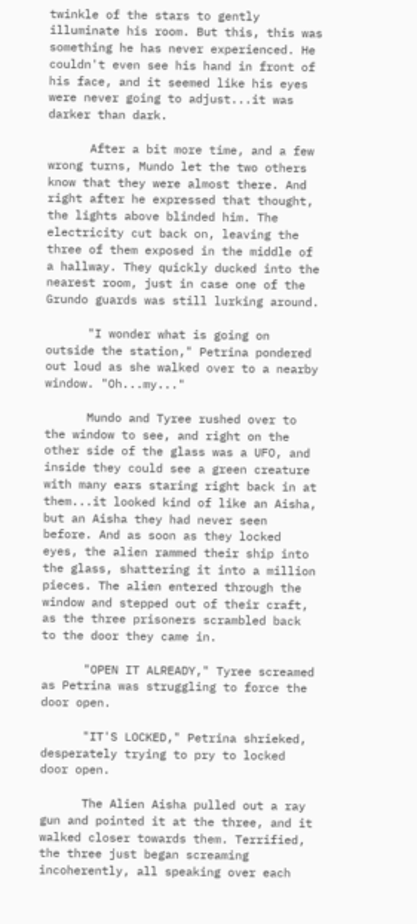twinkle of the stars to gently illuminate his room. But this, this was something he has never experienced. He couldn't even see his hand in front of his face, and it seemed like his eyes were never going to adjust...it was darker than dark.

      After a bit more time, and a few wrong turns, Mundo let the two others know that they were almost there. And right after he expressed that thought, the lights above blinded him. The electricity cut back on, leaving the three of them exposed in the middle of a hallway. They quickly ducked into the nearest room, just in case one of the Grundo guards was still lurking around.

      "I wonder what is going on outside the station," Petrina pondered out loud as she walked over to a nearby window. "Oh...my..."

      Mundo and Tyree rushed over to the window to see, and right on the other side of the glass was a UFO, and inside they could see a green creature with many ears staring right back in at them...it looked kind of like an Aisha, but an Aisha they had never seen before. And as soon as they locked eyes, the alien rammed their ship into the glass, shattering it into a million pieces. The alien entered through the window and stepped out of their craft, as the three prisoners scrambled back to the door they came in.

      "OPEN IT ALREADY," Tyree screamed as Petrina was struggling to force the door open.

      "IT'S LOCKED," Petrina shrieked, desperately trying to pry to locked door open.

      The Alien Aisha pulled out a ray gun and pointed it at the three, and it walked closer towards them. Terrified, the three just began screaming incoherently, all speaking over each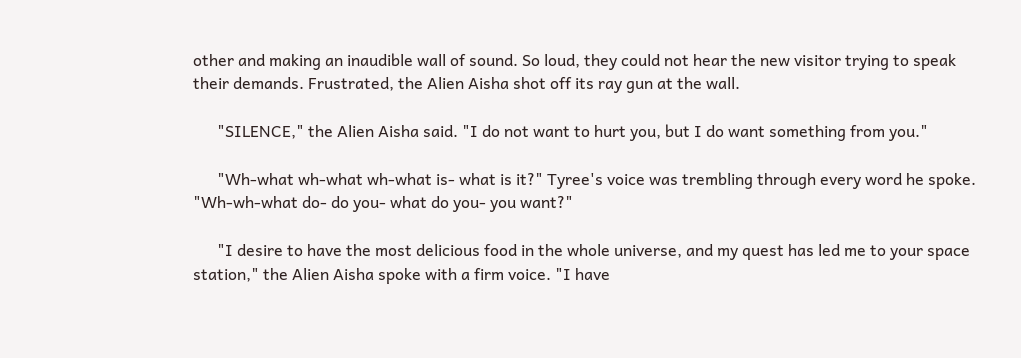other and making an inaudible wall of sound. So loud, they could not hear the new visitor trying to speak their demands. Frustrated, the Alien Aisha shot off its ray gun at the wall.

      "SILENCE," the Alien Aisha said. "I do not want to hurt you, but I do want something from you."

      "Wh-what wh-what wh-what is- what is it?" Tyree's voice was trembling through every word he spoke. "Wh-wh-what do- do you- what do you- you want?"

      "I desire to have the most delicious food in the whole universe, and my quest has led me to your space station," the Alien Aisha spoke with a firm voice. "I have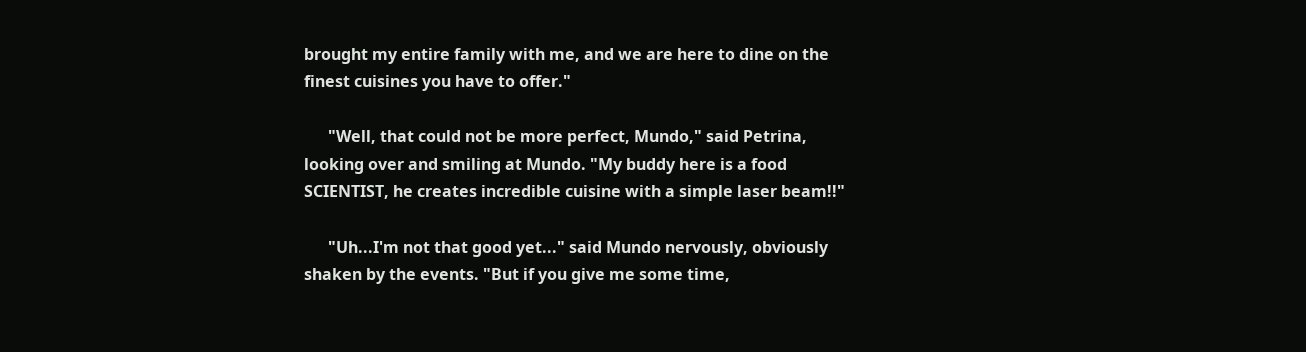brought my entire family with me, and we are here to dine on the finest cuisines you have to offer."

      "Well, that could not be more perfect, Mundo," said Petrina, looking over and smiling at Mundo. "My buddy here is a food SCIENTIST, he creates incredible cuisine with a simple laser beam!!"

      "Uh...I'm not that good yet..." said Mundo nervously, obviously shaken by the events. "But if you give me some time,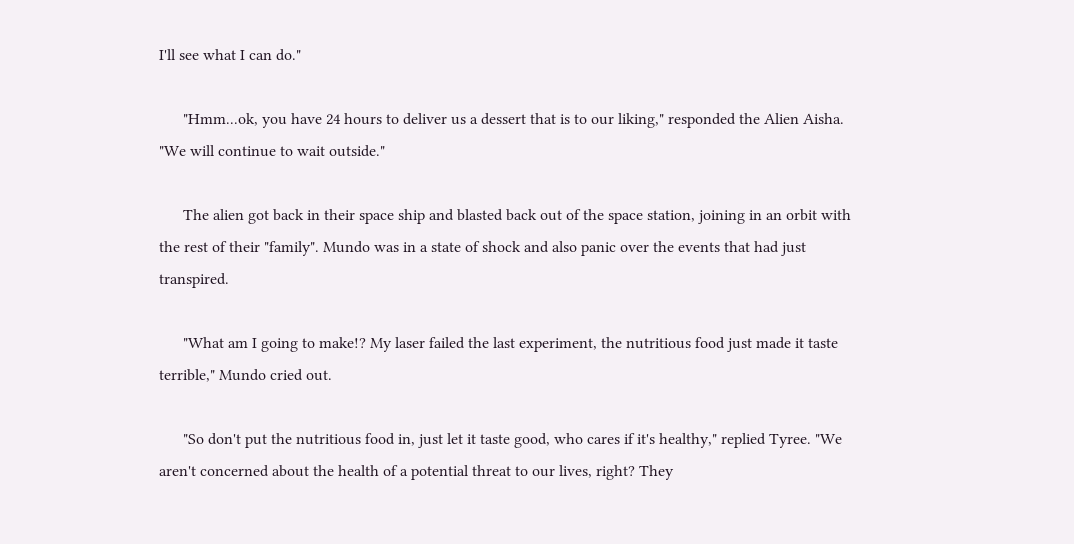I'll see what I can do."

      "Hmm...ok, you have 24 hours to deliver us a dessert that is to our liking," responded the Alien Aisha. "We will continue to wait outside."

      The alien got back in their space ship and blasted back out of the space station, joining in an orbit with the rest of their "family". Mundo was in a state of shock and also panic over the events that had just transpired.

      "What am I going to make!? My laser failed the last experiment, the nutritious food just made it taste terrible," Mundo cried out.

      "So don't put the nutritious food in, just let it taste good, who cares if it's healthy," replied Tyree. "We aren't concerned about the health of a potential threat to our lives, right? They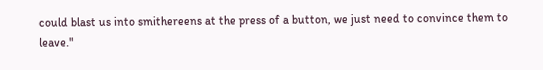could blast us into smithereens at the press of a button, we just need to convince them to leave."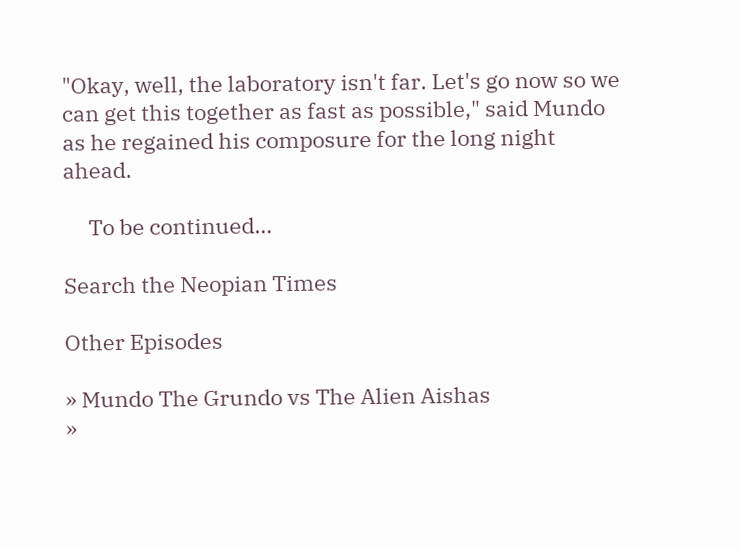"Okay, well, the laboratory isn't far. Let's go now so we can get this together as fast as possible," said Mundo as he regained his composure for the long night ahead.

     To be continued…

Search the Neopian Times

Other Episodes

» Mundo The Grundo vs The Alien Aishas
»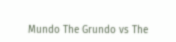Mundo The Grundo vs The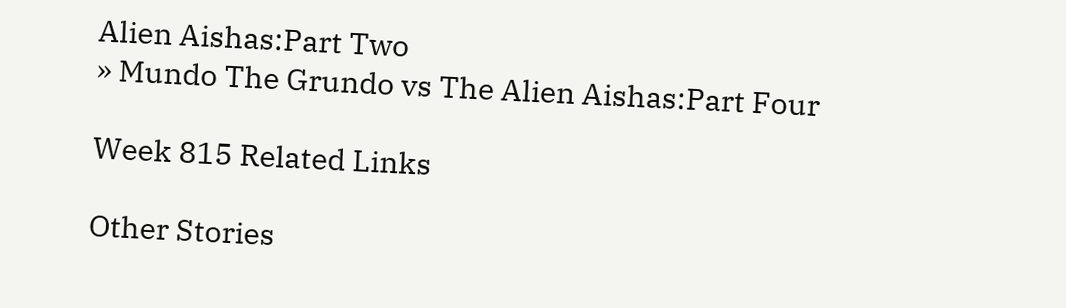Alien Aishas:Part Two
» Mundo The Grundo vs The Alien Aishas:Part Four

Week 815 Related Links

Other Stories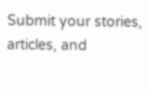Submit your stories, articles, and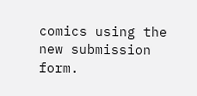comics using the new submission form.